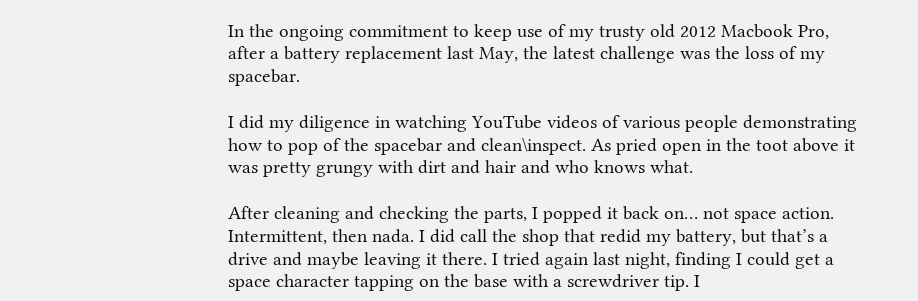In the ongoing commitment to keep use of my trusty old 2012 Macbook Pro, after a battery replacement last May, the latest challenge was the loss of my spacebar.

I did my diligence in watching YouTube videos of various people demonstrating how to pop of the spacebar and clean\inspect. As pried open in the toot above it was pretty grungy with dirt and hair and who knows what.

After cleaning and checking the parts, I popped it back on… not space action. Intermittent, then nada. I did call the shop that redid my battery, but that’s a drive and maybe leaving it there. I tried again last night, finding I could get a space character tapping on the base with a screwdriver tip. I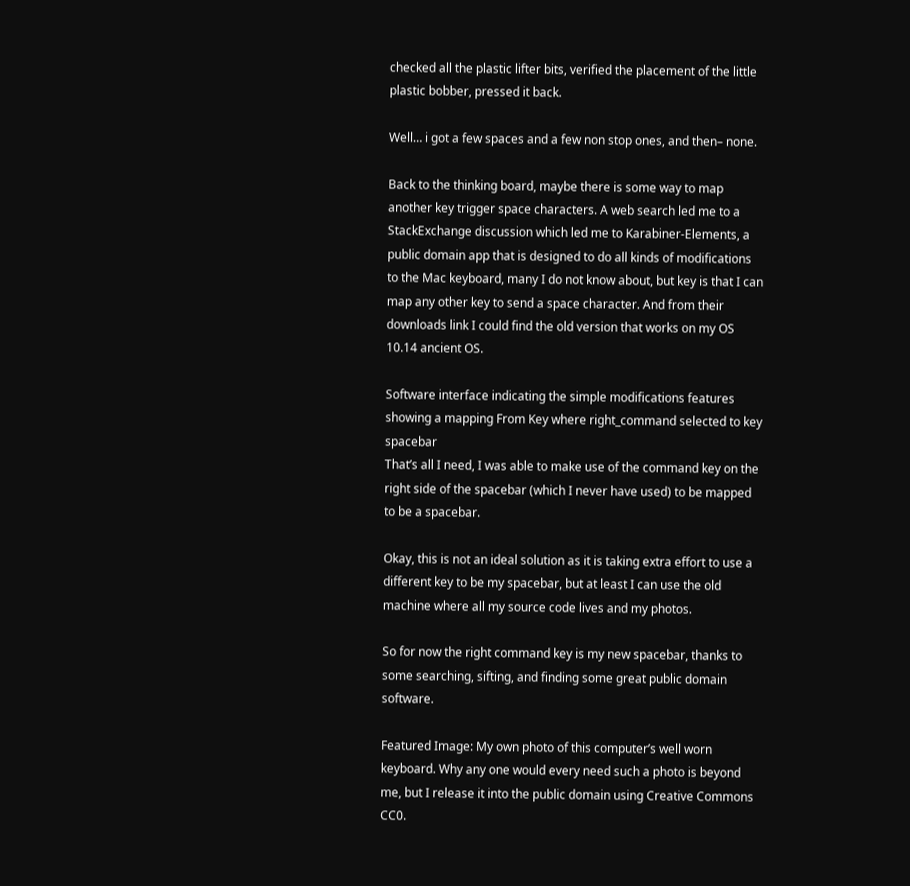checked all the plastic lifter bits, verified the placement of the little plastic bobber, pressed it back.

Well… i got a few spaces and a few non stop ones, and then– none.

Back to the thinking board, maybe there is some way to map another key trigger space characters. A web search led me to a StackExchange discussion which led me to Karabiner-Elements, a public domain app that is designed to do all kinds of modifications to the Mac keyboard, many I do not know about, but key is that I can map any other key to send a space character. And from their downloads link I could find the old version that works on my OS 10.14 ancient OS.

Software interface indicating the simple modifications features showing a mapping From Key where right_command selected to key spacebar
That’s all I need, I was able to make use of the command key on the right side of the spacebar (which I never have used) to be mapped to be a spacebar.

Okay, this is not an ideal solution as it is taking extra effort to use a different key to be my spacebar, but at least I can use the old machine where all my source code lives and my photos.

So for now the right command key is my new spacebar, thanks to some searching, sifting, and finding some great public domain software.

Featured Image: My own photo of this computer’s well worn keyboard. Why any one would every need such a photo is beyond me, but I release it into the public domain using Creative Commons CC0.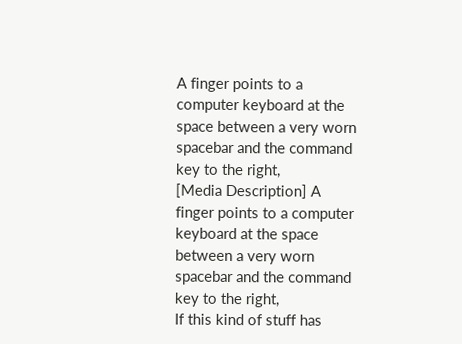A finger points to a computer keyboard at the space between a very worn spacebar and the command key to the right,
[Media Description] A finger points to a computer keyboard at the space between a very worn spacebar and the command key to the right,
If this kind of stuff has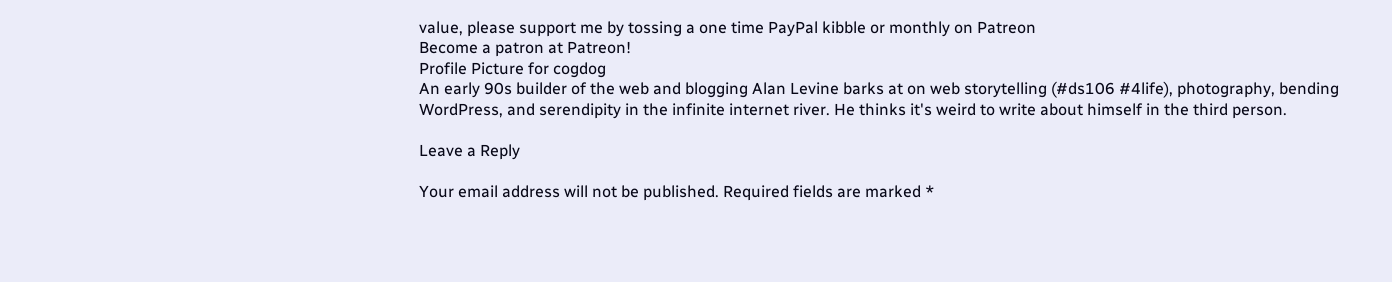value, please support me by tossing a one time PayPal kibble or monthly on Patreon
Become a patron at Patreon!
Profile Picture for cogdog
An early 90s builder of the web and blogging Alan Levine barks at on web storytelling (#ds106 #4life), photography, bending WordPress, and serendipity in the infinite internet river. He thinks it's weird to write about himself in the third person.

Leave a Reply

Your email address will not be published. Required fields are marked *